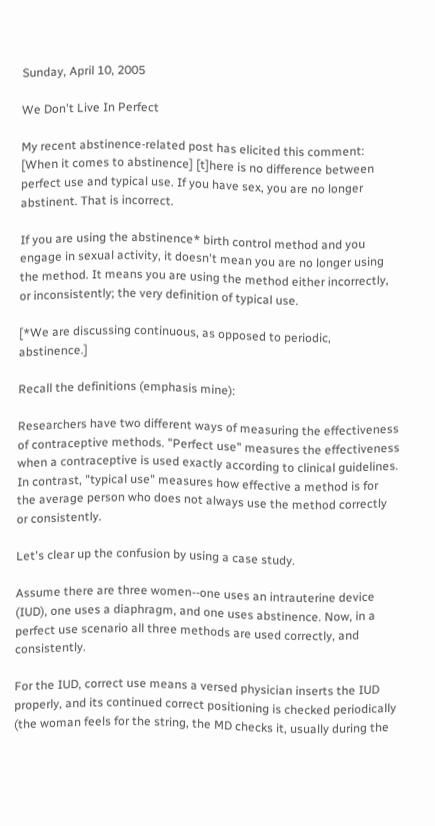Sunday, April 10, 2005

We Don't Live In Perfect

My recent abstinence-related post has elicited this comment: [When it comes to abstinence] [t]here is no difference between perfect use and typical use. If you have sex, you are no longer abstinent. That is incorrect.

If you are using the abstinence* birth control method and you engage in sexual activity, it doesn't mean you are no longer using the method. It means you are using the method either incorrectly, or inconsistently; the very definition of typical use.

[*We are discussing continuous, as opposed to periodic, abstinence.]

Recall the definitions (emphasis mine):

Researchers have two different ways of measuring the effectiveness of contraceptive methods. "Perfect use" measures the effectiveness when a contraceptive is used exactly according to clinical guidelines. In contrast, "typical use" measures how effective a method is for the average person who does not always use the method correctly or consistently.

Let's clear up the confusion by using a case study.

Assume there are three women--one uses an intrauterine device (IUD), one uses a diaphragm, and one uses abstinence. Now, in a perfect use scenario all three methods are used correctly, and consistently.

For the IUD, correct use means a versed physician inserts the IUD properly, and its continued correct positioning is checked periodically (the woman feels for the string, the MD checks it, usually during the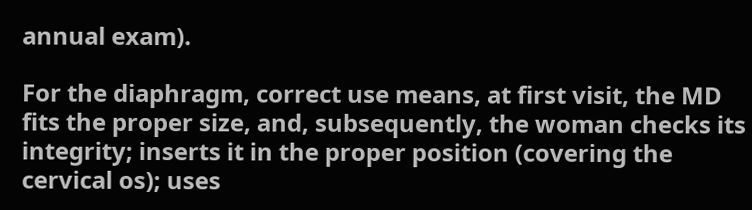annual exam).

For the diaphragm, correct use means, at first visit, the MD fits the proper size, and, subsequently, the woman checks its integrity; inserts it in the proper position (covering the cervical os); uses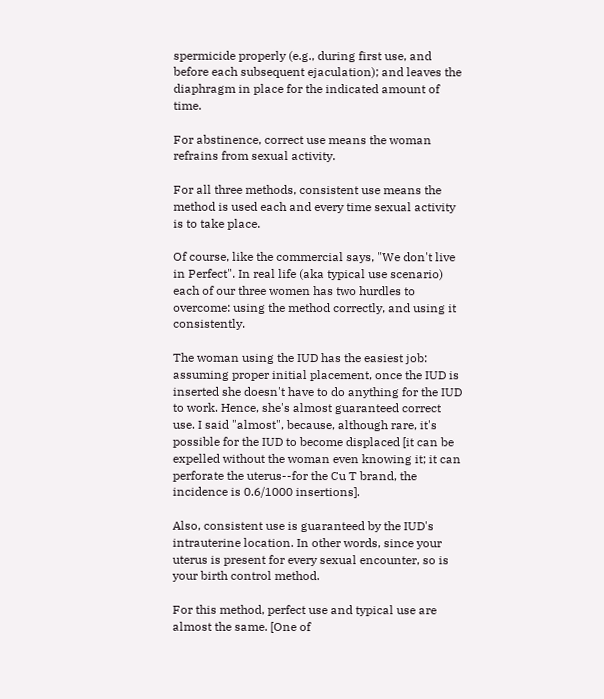spermicide properly (e.g., during first use, and before each subsequent ejaculation); and leaves the diaphragm in place for the indicated amount of time.

For abstinence, correct use means the woman refrains from sexual activity.

For all three methods, consistent use means the method is used each and every time sexual activity is to take place.

Of course, like the commercial says, "We don't live in Perfect". In real life (aka typical use scenario) each of our three women has two hurdles to overcome: using the method correctly, and using it consistently.

The woman using the IUD has the easiest job: assuming proper initial placement, once the IUD is inserted she doesn't have to do anything for the IUD to work. Hence, she's almost guaranteed correct use. I said "almost", because, although rare, it's possible for the IUD to become displaced [it can be expelled without the woman even knowing it; it can perforate the uterus--for the Cu T brand, the incidence is 0.6/1000 insertions].

Also, consistent use is guaranteed by the IUD's intrauterine location. In other words, since your uterus is present for every sexual encounter, so is your birth control method.

For this method, perfect use and typical use are almost the same. [One of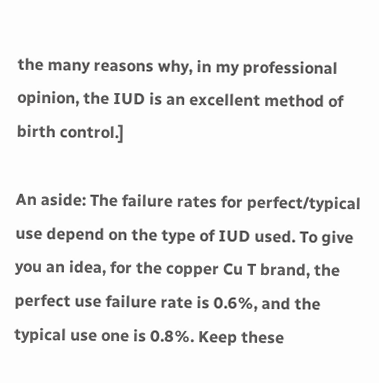the many reasons why, in my professional opinion, the IUD is an excellent method of birth control.]

An aside: The failure rates for perfect/typical use depend on the type of IUD used. To give you an idea, for the copper Cu T brand, the perfect use failure rate is 0.6%, and the typical use one is 0.8%. Keep these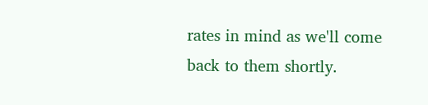rates in mind as we'll come back to them shortly.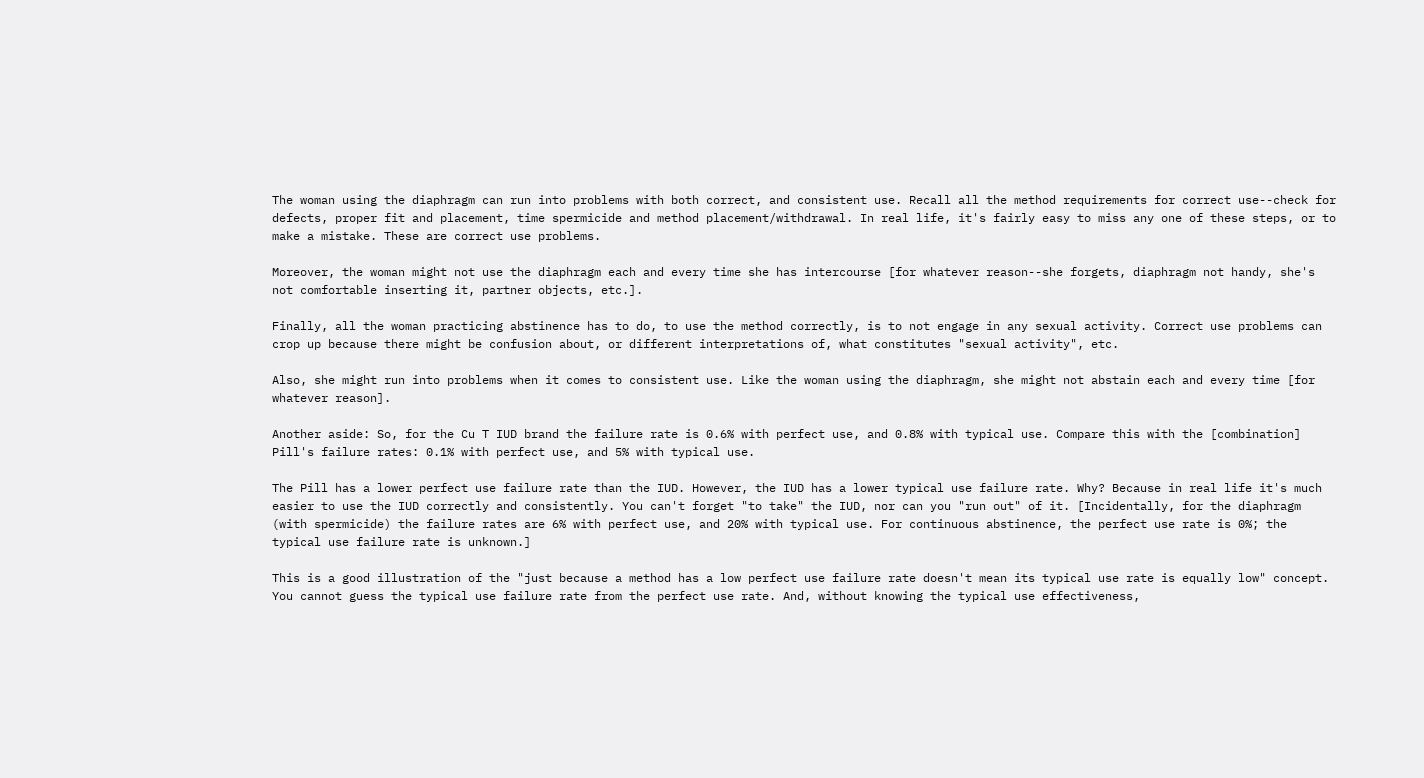The woman using the diaphragm can run into problems with both correct, and consistent use. Recall all the method requirements for correct use--check for defects, proper fit and placement, time spermicide and method placement/withdrawal. In real life, it's fairly easy to miss any one of these steps, or to make a mistake. These are correct use problems.

Moreover, the woman might not use the diaphragm each and every time she has intercourse [for whatever reason--she forgets, diaphragm not handy, she's not comfortable inserting it, partner objects, etc.].

Finally, all the woman practicing abstinence has to do, to use the method correctly, is to not engage in any sexual activity. Correct use problems can crop up because there might be confusion about, or different interpretations of, what constitutes "sexual activity", etc.

Also, she might run into problems when it comes to consistent use. Like the woman using the diaphragm, she might not abstain each and every time [for whatever reason].

Another aside: So, for the Cu T IUD brand the failure rate is 0.6% with perfect use, and 0.8% with typical use. Compare this with the [combination] Pill's failure rates: 0.1% with perfect use, and 5% with typical use.

The Pill has a lower perfect use failure rate than the IUD. However, the IUD has a lower typical use failure rate. Why? Because in real life it's much easier to use the IUD correctly and consistently. You can't forget "to take" the IUD, nor can you "run out" of it. [Incidentally, for the diaphragm (with spermicide) the failure rates are 6% with perfect use, and 20% with typical use. For continuous abstinence, the perfect use rate is 0%; the typical use failure rate is unknown.]

This is a good illustration of the "just because a method has a low perfect use failure rate doesn't mean its typical use rate is equally low" concept. You cannot guess the typical use failure rate from the perfect use rate. And, without knowing the typical use effectiveness,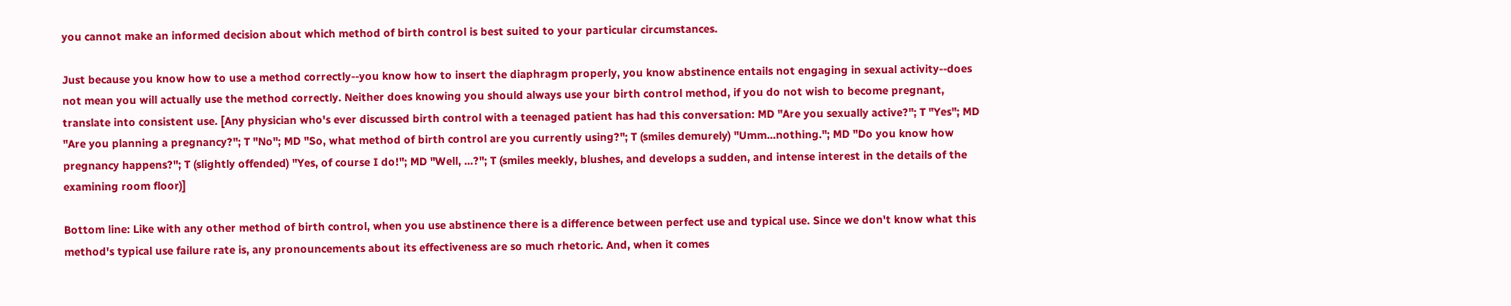you cannot make an informed decision about which method of birth control is best suited to your particular circumstances.

Just because you know how to use a method correctly--you know how to insert the diaphragm properly, you know abstinence entails not engaging in sexual activity--does not mean you will actually use the method correctly. Neither does knowing you should always use your birth control method, if you do not wish to become pregnant, translate into consistent use. [Any physician who's ever discussed birth control with a teenaged patient has had this conversation: MD "Are you sexually active?"; T "Yes"; MD "Are you planning a pregnancy?"; T "No"; MD "So, what method of birth control are you currently using?"; T (smiles demurely) "Umm...nothing."; MD "Do you know how pregnancy happens?"; T (slightly offended) "Yes, of course I do!"; MD "Well, ...?"; T (smiles meekly, blushes, and develops a sudden, and intense interest in the details of the examining room floor)]

Bottom line: Like with any other method of birth control, when you use abstinence there is a difference between perfect use and typical use. Since we don't know what this method's typical use failure rate is, any pronouncements about its effectiveness are so much rhetoric. And, when it comes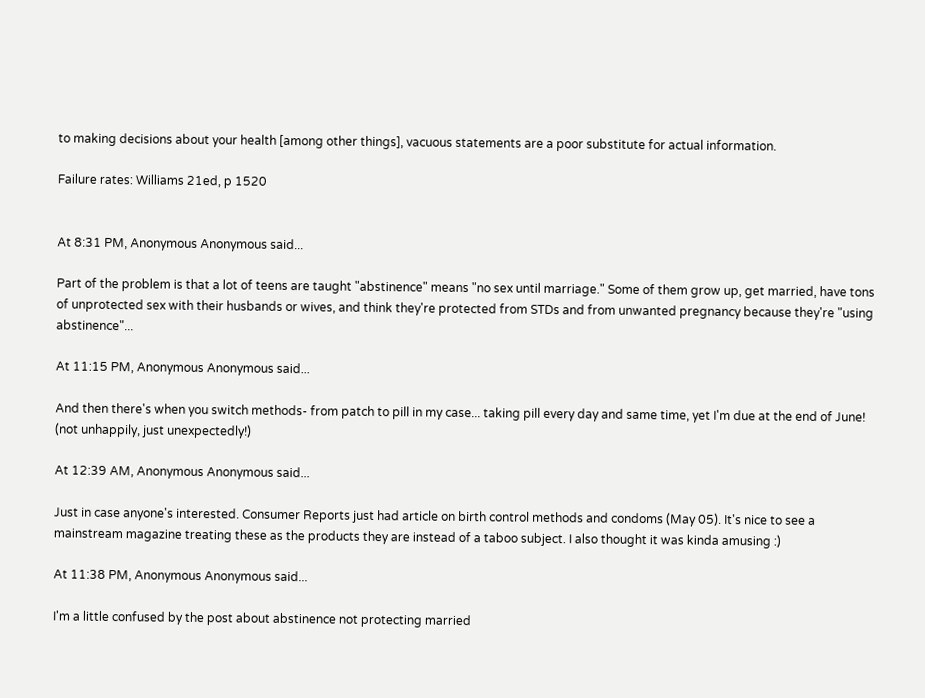to making decisions about your health [among other things], vacuous statements are a poor substitute for actual information.

Failure rates: Williams 21ed, p 1520


At 8:31 PM, Anonymous Anonymous said...

Part of the problem is that a lot of teens are taught "abstinence" means "no sex until marriage." Some of them grow up, get married, have tons of unprotected sex with their husbands or wives, and think they're protected from STDs and from unwanted pregnancy because they're "using abstinence"...

At 11:15 PM, Anonymous Anonymous said...

And then there's when you switch methods- from patch to pill in my case... taking pill every day and same time, yet I'm due at the end of June! (not unhappily, just unexpectedly!)

At 12:39 AM, Anonymous Anonymous said...

Just in case anyone's interested. Consumer Reports just had article on birth control methods and condoms (May 05). It's nice to see a mainstream magazine treating these as the products they are instead of a taboo subject. I also thought it was kinda amusing :)

At 11:38 PM, Anonymous Anonymous said...

I'm a little confused by the post about abstinence not protecting married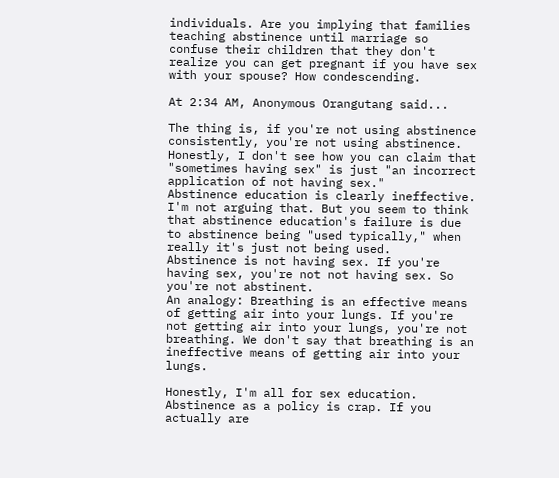individuals. Are you implying that families teaching abstinence until marriage so confuse their children that they don't realize you can get pregnant if you have sex with your spouse? How condescending.

At 2:34 AM, Anonymous Orangutang said...

The thing is, if you're not using abstinence consistently, you're not using abstinence. Honestly, I don't see how you can claim that "sometimes having sex" is just "an incorrect application of not having sex."
Abstinence education is clearly ineffective. I'm not arguing that. But you seem to think that abstinence education's failure is due to abstinence being "used typically," when really it's just not being used.
Abstinence is not having sex. If you're having sex, you're not not having sex. So you're not abstinent.
An analogy: Breathing is an effective means of getting air into your lungs. If you're not getting air into your lungs, you're not breathing. We don't say that breathing is an ineffective means of getting air into your lungs.

Honestly, I'm all for sex education. Abstinence as a policy is crap. If you actually are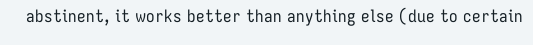abstinent, it works better than anything else (due to certain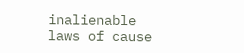inalienable laws of cause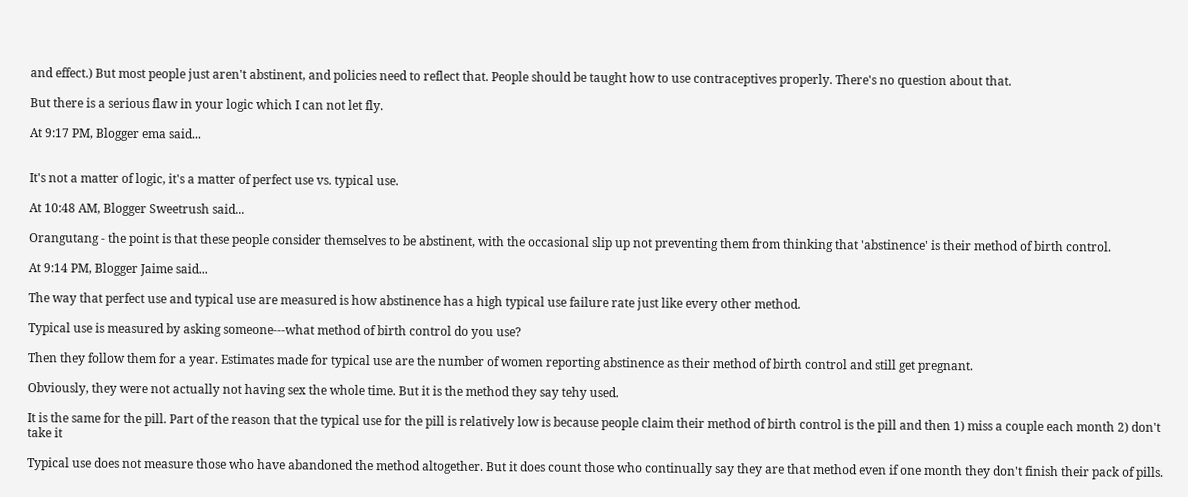and effect.) But most people just aren't abstinent, and policies need to reflect that. People should be taught how to use contraceptives properly. There's no question about that.

But there is a serious flaw in your logic which I can not let fly.

At 9:17 PM, Blogger ema said...


It's not a matter of logic, it's a matter of perfect use vs. typical use.

At 10:48 AM, Blogger Sweetrush said...

Orangutang - the point is that these people consider themselves to be abstinent, with the occasional slip up not preventing them from thinking that 'abstinence' is their method of birth control.

At 9:14 PM, Blogger Jaime said...

The way that perfect use and typical use are measured is how abstinence has a high typical use failure rate just like every other method.

Typical use is measured by asking someone---what method of birth control do you use?

Then they follow them for a year. Estimates made for typical use are the number of women reporting abstinence as their method of birth control and still get pregnant.

Obviously, they were not actually not having sex the whole time. But it is the method they say tehy used.

It is the same for the pill. Part of the reason that the typical use for the pill is relatively low is because people claim their method of birth control is the pill and then 1) miss a couple each month 2) don't take it

Typical use does not measure those who have abandoned the method altogether. But it does count those who continually say they are that method even if one month they don't finish their pack of pills.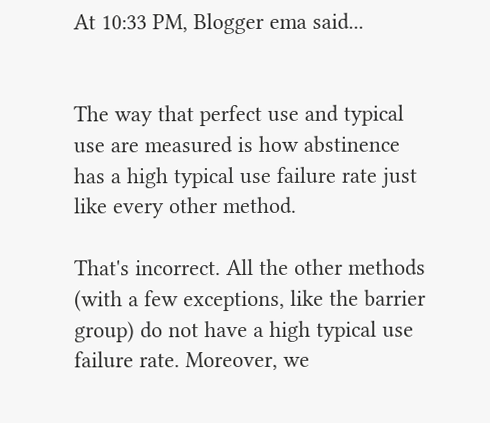At 10:33 PM, Blogger ema said...


The way that perfect use and typical use are measured is how abstinence has a high typical use failure rate just like every other method.

That's incorrect. All the other methods (with a few exceptions, like the barrier group) do not have a high typical use failure rate. Moreover, we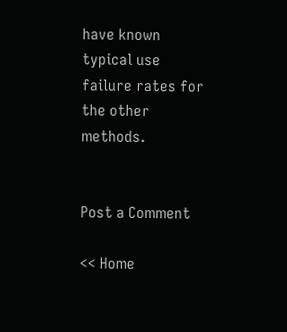have known typical use failure rates for the other methods.


Post a Comment

<< Home